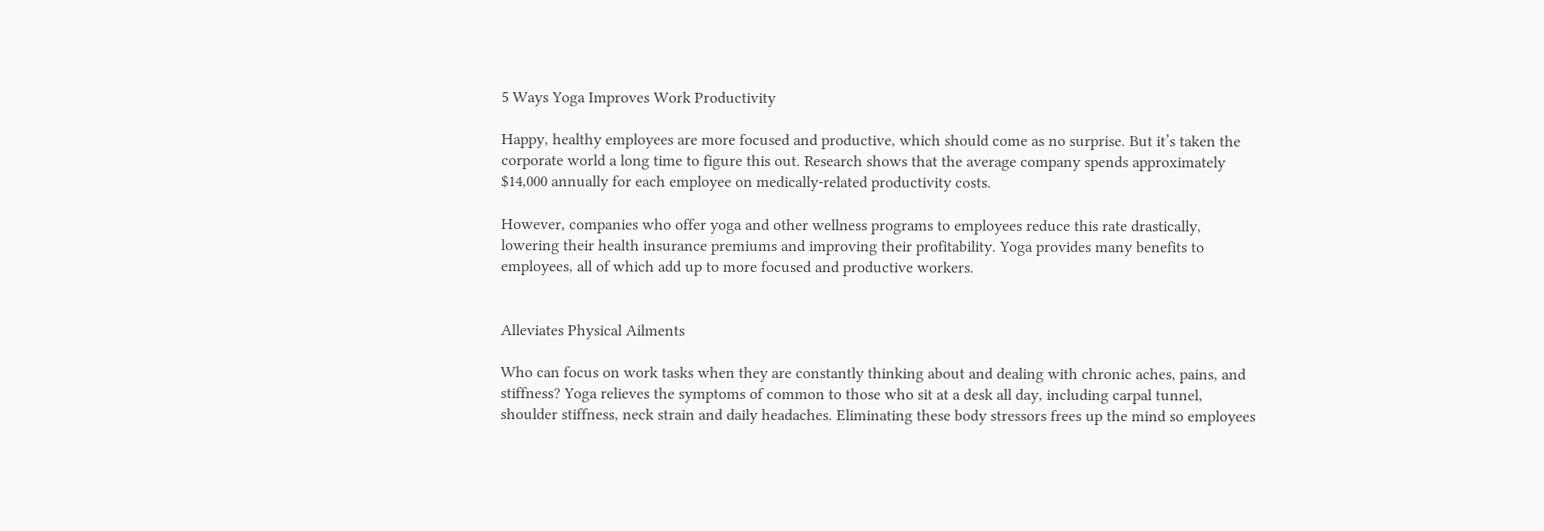5 Ways Yoga Improves Work Productivity

Happy, healthy employees are more focused and productive, which should come as no surprise. But it’s taken the corporate world a long time to figure this out. Research shows that the average company spends approximately $14,000 annually for each employee on medically-related productivity costs.

However, companies who offer yoga and other wellness programs to employees reduce this rate drastically, lowering their health insurance premiums and improving their profitability. Yoga provides many benefits to employees, all of which add up to more focused and productive workers.


Alleviates Physical Ailments

Who can focus on work tasks when they are constantly thinking about and dealing with chronic aches, pains, and stiffness? Yoga relieves the symptoms of common to those who sit at a desk all day, including carpal tunnel, shoulder stiffness, neck strain and daily headaches. Eliminating these body stressors frees up the mind so employees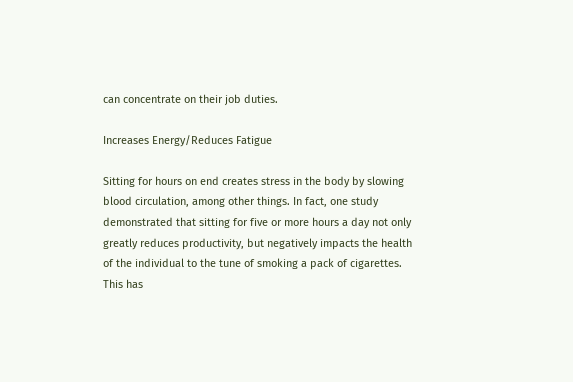can concentrate on their job duties.

Increases Energy/Reduces Fatigue

Sitting for hours on end creates stress in the body by slowing blood circulation, among other things. In fact, one study demonstrated that sitting for five or more hours a day not only greatly reduces productivity, but negatively impacts the health of the individual to the tune of smoking a pack of cigarettes. This has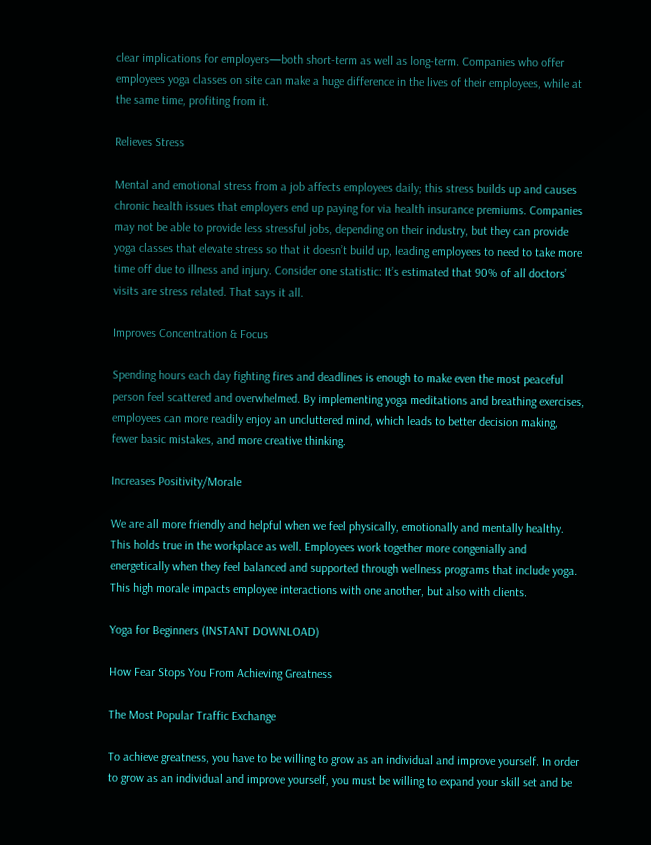clear implications for employers—both short-term as well as long-term. Companies who offer employees yoga classes on site can make a huge difference in the lives of their employees, while at the same time, profiting from it.

Relieves Stress

Mental and emotional stress from a job affects employees daily; this stress builds up and causes chronic health issues that employers end up paying for via health insurance premiums. Companies may not be able to provide less stressful jobs, depending on their industry, but they can provide yoga classes that elevate stress so that it doesn’t build up, leading employees to need to take more time off due to illness and injury. Consider one statistic: It’s estimated that 90% of all doctors’ visits are stress related. That says it all.

Improves Concentration & Focus

Spending hours each day fighting fires and deadlines is enough to make even the most peaceful person feel scattered and overwhelmed. By implementing yoga meditations and breathing exercises, employees can more readily enjoy an uncluttered mind, which leads to better decision making, fewer basic mistakes, and more creative thinking.

Increases Positivity/Morale

We are all more friendly and helpful when we feel physically, emotionally and mentally healthy. This holds true in the workplace as well. Employees work together more congenially and energetically when they feel balanced and supported through wellness programs that include yoga. This high morale impacts employee interactions with one another, but also with clients.

Yoga for Beginners (INSTANT DOWNLOAD)

How Fear Stops You From Achieving Greatness

The Most Popular Traffic Exchange

To achieve greatness, you have to be willing to grow as an individual and improve yourself. In order to grow as an individual and improve yourself, you must be willing to expand your skill set and be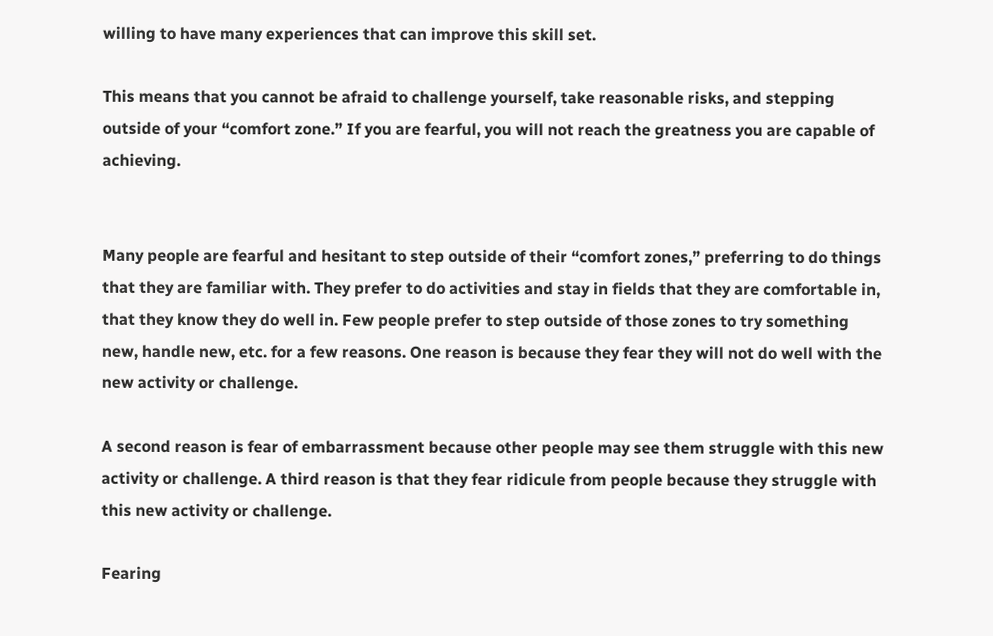willing to have many experiences that can improve this skill set.

This means that you cannot be afraid to challenge yourself, take reasonable risks, and stepping outside of your “comfort zone.” If you are fearful, you will not reach the greatness you are capable of achieving.


Many people are fearful and hesitant to step outside of their “comfort zones,” preferring to do things that they are familiar with. They prefer to do activities and stay in fields that they are comfortable in, that they know they do well in. Few people prefer to step outside of those zones to try something new, handle new, etc. for a few reasons. One reason is because they fear they will not do well with the new activity or challenge.

A second reason is fear of embarrassment because other people may see them struggle with this new activity or challenge. A third reason is that they fear ridicule from people because they struggle with this new activity or challenge.

Fearing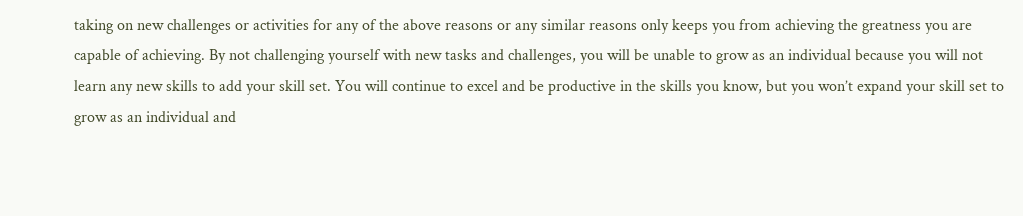taking on new challenges or activities for any of the above reasons or any similar reasons only keeps you from achieving the greatness you are capable of achieving. By not challenging yourself with new tasks and challenges, you will be unable to grow as an individual because you will not learn any new skills to add your skill set. You will continue to excel and be productive in the skills you know, but you won’t expand your skill set to grow as an individual and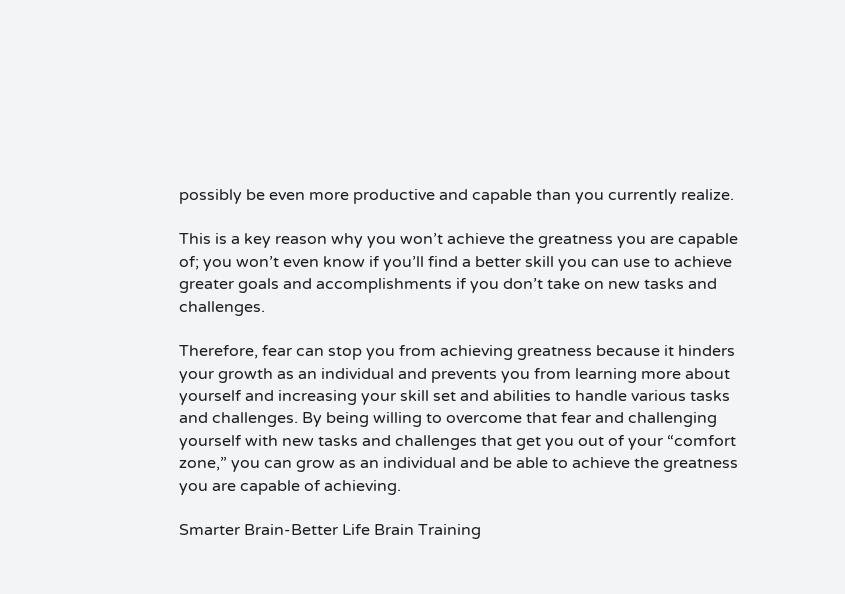possibly be even more productive and capable than you currently realize.

This is a key reason why you won’t achieve the greatness you are capable of; you won’t even know if you’ll find a better skill you can use to achieve greater goals and accomplishments if you don’t take on new tasks and challenges.

Therefore, fear can stop you from achieving greatness because it hinders your growth as an individual and prevents you from learning more about yourself and increasing your skill set and abilities to handle various tasks and challenges. By being willing to overcome that fear and challenging yourself with new tasks and challenges that get you out of your “comfort zone,” you can grow as an individual and be able to achieve the greatness you are capable of achieving.

Smarter Brain-Better Life Brain Training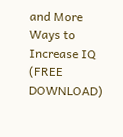and More Ways to Increase IQ (FREE DOWNLOAD)